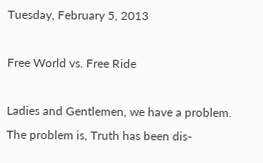Tuesday, February 5, 2013

Free World vs. Free Ride

Ladies and Gentlemen, we have a problem. The problem is, Truth has been dis-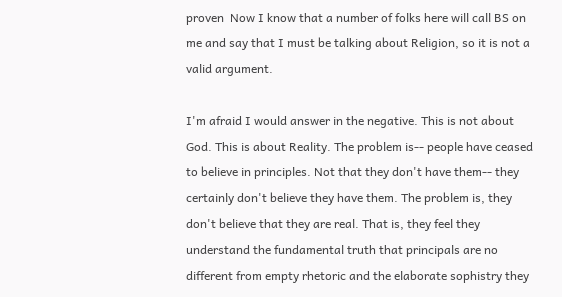proven  Now I know that a number of folks here will call BS on me and say that I must be talking about Religion, so it is not a valid argument.

I'm afraid I would answer in the negative. This is not about God. This is about Reality. The problem is-- people have ceased to believe in principles. Not that they don't have them-- they certainly don't believe they have them. The problem is, they don't believe that they are real. That is, they feel they understand the fundamental truth that principals are no different from empty rhetoric and the elaborate sophistry they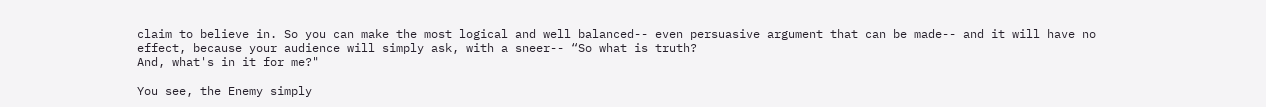claim to believe in. So you can make the most logical and well balanced-- even persuasive argument that can be made-- and it will have no effect, because your audience will simply ask, with a sneer-- “So what is truth?
And, what's in it for me?"

You see, the Enemy simply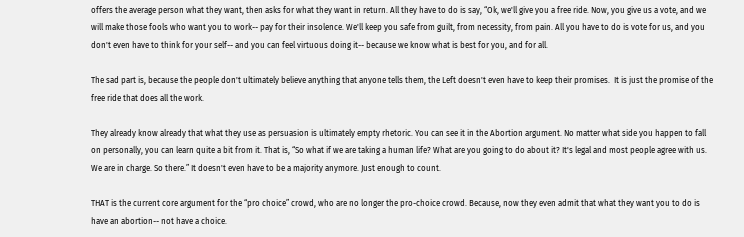offers the average person what they want, then asks for what they want in return. All they have to do is say, “Ok, we'll give you a free ride. Now, you give us a vote, and we will make those fools who want you to work-- pay for their insolence. We'll keep you safe from guilt, from necessity, from pain. All you have to do is vote for us, and you don't even have to think for your self-- and you can feel virtuous doing it-- because we know what is best for you, and for all.

The sad part is, because the people don't ultimately believe anything that anyone tells them, the Left doesn't even have to keep their promises.  It is just the promise of the free ride that does all the work.

They already know already that what they use as persuasion is ultimately empty rhetoric. You can see it in the Abortion argument. No matter what side you happen to fall on personally, you can learn quite a bit from it. That is, “So what if we are taking a human life? What are you going to do about it? It's legal and most people agree with us. We are in charge. So there.” It doesn't even have to be a majority anymore. Just enough to count.

THAT is the current core argument for the “pro choice” crowd, who are no longer the pro-choice crowd. Because, now they even admit that what they want you to do is have an abortion-- not have a choice.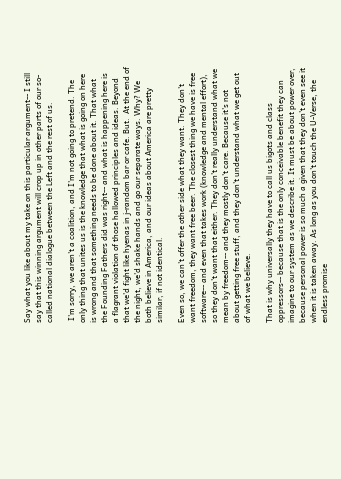Say what you like about my take on this particular argument-- I still say that this winning argument will crop up in other parts of our so-called national dialogue between the Left and the rest of us.

 I'm sorry, we aren't a coalition, and I'm not going to pretend. The only thing that unites us is the knowledge that what is going on here is wrong and that something needs to be done about it. That what the Founding Fathers did was right-- and what is happening here is a flagrant violation of those hallowed principles and ideas. Beyond that we'd fight like hyenas in j-random bar or cafe. But.  At the end of the night, we'd shake hands and go our separate ways. Why? We both believe in America, and our ideas about America are pretty similar, if not identical.

Even so, we can't offer the other side what they want. They don't want freedom, they want free beer. The closest thing we have is free software-- and even that takes work (knowledge and mental effort), so they don't want that either. They don't really understand what we mean by freedom-- and they mostly don't care. Because it's not about getting free stuff, and they don't understand what we get out of what we believe.

That is why universally they have to call us bigots and class oppressors-- because that is the only conceivable benefit they can imagine to our system as we describe it. It must be about power over, because personal power is so much a given that they don't even see it when it is taken away. As long as you don't touch the U-Verse, the endless promise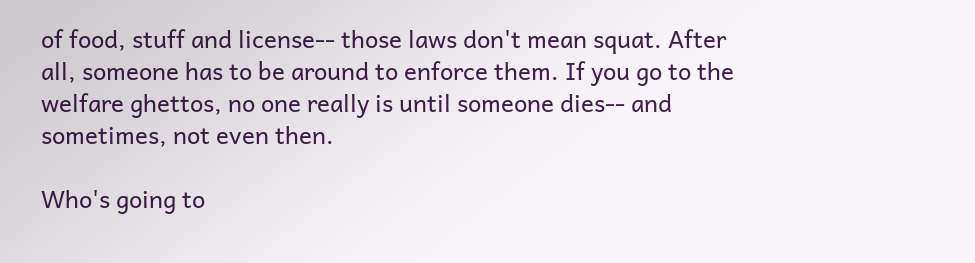of food, stuff and license-- those laws don't mean squat. After all, someone has to be around to enforce them. If you go to the welfare ghettos, no one really is until someone dies-- and sometimes, not even then.

Who's going to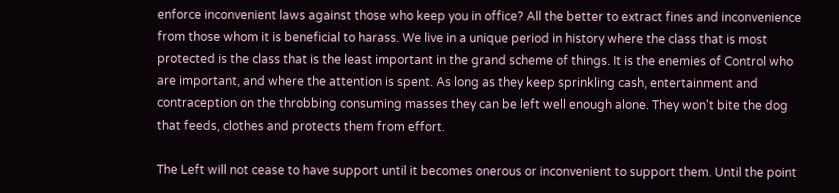enforce inconvenient laws against those who keep you in office? All the better to extract fines and inconvenience from those whom it is beneficial to harass. We live in a unique period in history where the class that is most protected is the class that is the least important in the grand scheme of things. It is the enemies of Control who are important, and where the attention is spent. As long as they keep sprinkling cash, entertainment and contraception on the throbbing consuming masses they can be left well enough alone. They won't bite the dog that feeds, clothes and protects them from effort.

The Left will not cease to have support until it becomes onerous or inconvenient to support them. Until the point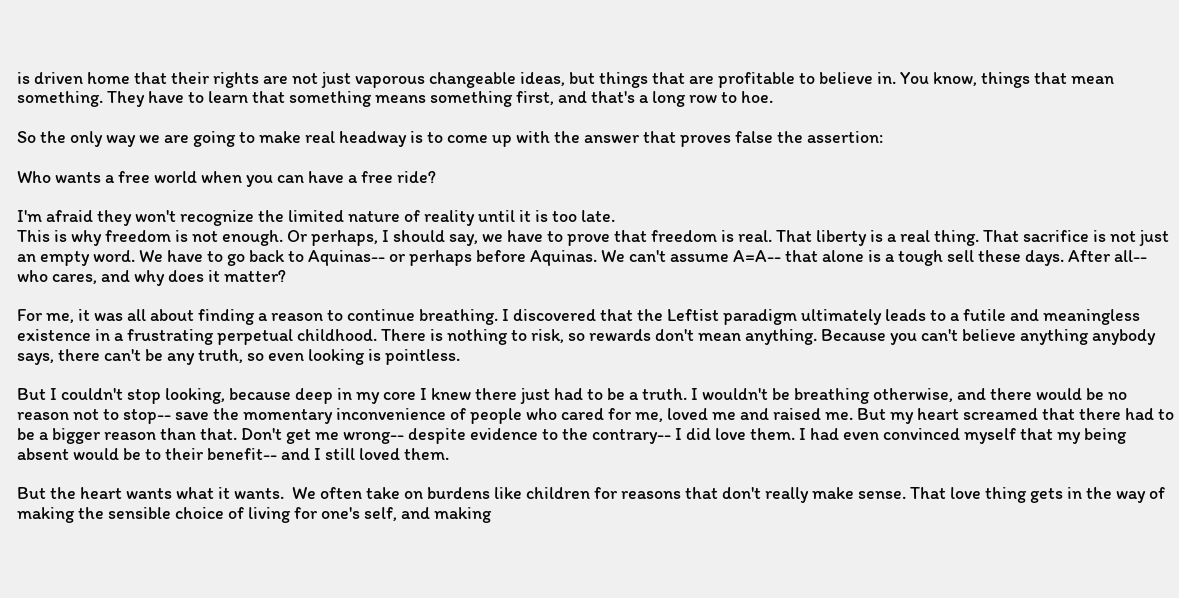is driven home that their rights are not just vaporous changeable ideas, but things that are profitable to believe in. You know, things that mean something. They have to learn that something means something first, and that's a long row to hoe.

So the only way we are going to make real headway is to come up with the answer that proves false the assertion:

Who wants a free world when you can have a free ride?

I'm afraid they won't recognize the limited nature of reality until it is too late.
This is why freedom is not enough. Or perhaps, I should say, we have to prove that freedom is real. That liberty is a real thing. That sacrifice is not just an empty word. We have to go back to Aquinas-- or perhaps before Aquinas. We can't assume A=A-- that alone is a tough sell these days. After all-- who cares, and why does it matter?

For me, it was all about finding a reason to continue breathing. I discovered that the Leftist paradigm ultimately leads to a futile and meaningless existence in a frustrating perpetual childhood. There is nothing to risk, so rewards don't mean anything. Because you can't believe anything anybody says, there can't be any truth, so even looking is pointless.

But I couldn't stop looking, because deep in my core I knew there just had to be a truth. I wouldn't be breathing otherwise, and there would be no reason not to stop-- save the momentary inconvenience of people who cared for me, loved me and raised me. But my heart screamed that there had to be a bigger reason than that. Don't get me wrong-- despite evidence to the contrary-- I did love them. I had even convinced myself that my being absent would be to their benefit-- and I still loved them.

But the heart wants what it wants.  We often take on burdens like children for reasons that don't really make sense. That love thing gets in the way of making the sensible choice of living for one's self, and making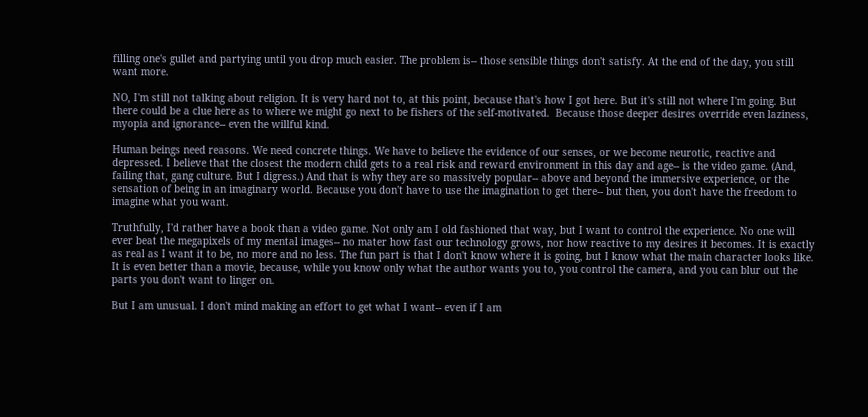filling one's gullet and partying until you drop much easier. The problem is-- those sensible things don't satisfy. At the end of the day, you still want more.

NO, I'm still not talking about religion. It is very hard not to, at this point, because that's how I got here. But it's still not where I'm going. But there could be a clue here as to where we might go next to be fishers of the self-motivated.  Because those deeper desires override even laziness, myopia and ignorance-- even the willful kind.

Human beings need reasons. We need concrete things. We have to believe the evidence of our senses, or we become neurotic, reactive and depressed. I believe that the closest the modern child gets to a real risk and reward environment in this day and age-- is the video game. (And, failing that, gang culture. But I digress.) And that is why they are so massively popular-- above and beyond the immersive experience, or the sensation of being in an imaginary world. Because you don't have to use the imagination to get there-- but then, you don't have the freedom to imagine what you want.

Truthfully, I'd rather have a book than a video game. Not only am I old fashioned that way, but I want to control the experience. No one will ever beat the megapixels of my mental images-- no mater how fast our technology grows, nor how reactive to my desires it becomes. It is exactly as real as I want it to be, no more and no less. The fun part is that I don't know where it is going, but I know what the main character looks like. It is even better than a movie, because, while you know only what the author wants you to, you control the camera, and you can blur out the parts you don't want to linger on.

But I am unusual. I don't mind making an effort to get what I want-- even if I am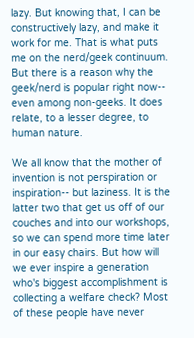lazy. But knowing that, I can be constructively lazy, and make it work for me. That is what puts me on the nerd/geek continuum.  But there is a reason why the geek/nerd is popular right now-- even among non-geeks. It does relate, to a lesser degree, to human nature.

We all know that the mother of invention is not perspiration or inspiration-- but laziness. It is the latter two that get us off of our couches and into our workshops, so we can spend more time later in our easy chairs. But how will we ever inspire a generation who's biggest accomplishment is collecting a welfare check? Most of these people have never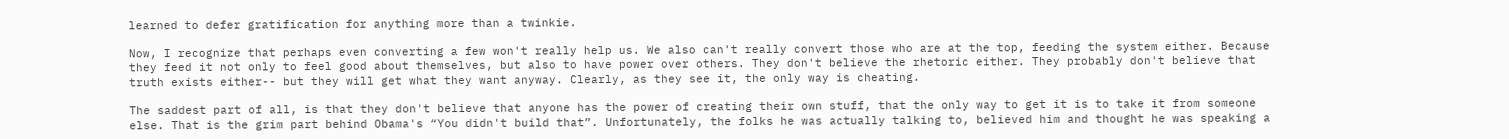learned to defer gratification for anything more than a twinkie.

Now, I recognize that perhaps even converting a few won't really help us. We also can't really convert those who are at the top, feeding the system either. Because they feed it not only to feel good about themselves, but also to have power over others. They don't believe the rhetoric either. They probably don't believe that truth exists either-- but they will get what they want anyway. Clearly, as they see it, the only way is cheating.

The saddest part of all, is that they don't believe that anyone has the power of creating their own stuff, that the only way to get it is to take it from someone else. That is the grim part behind Obama's “You didn't build that”. Unfortunately, the folks he was actually talking to, believed him and thought he was speaking a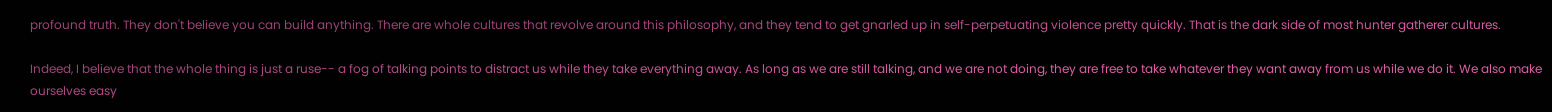profound truth. They don't believe you can build anything. There are whole cultures that revolve around this philosophy, and they tend to get gnarled up in self-perpetuating violence pretty quickly. That is the dark side of most hunter gatherer cultures.

Indeed, I believe that the whole thing is just a ruse-- a fog of talking points to distract us while they take everything away. As long as we are still talking, and we are not doing, they are free to take whatever they want away from us while we do it. We also make ourselves easy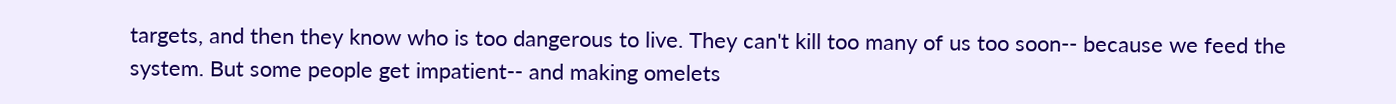targets, and then they know who is too dangerous to live. They can't kill too many of us too soon-- because we feed the system. But some people get impatient-- and making omelets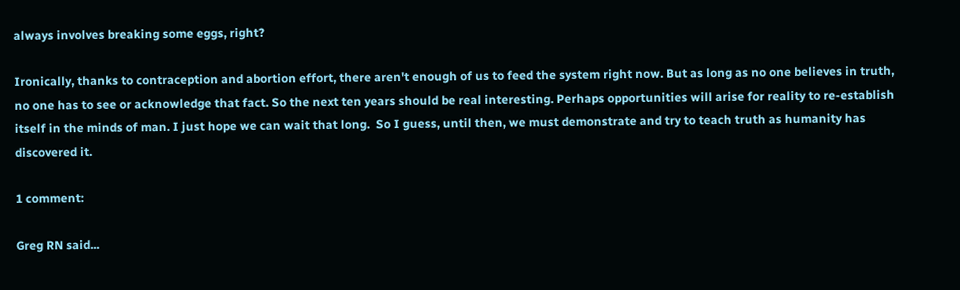always involves breaking some eggs, right?

Ironically, thanks to contraception and abortion effort, there aren't enough of us to feed the system right now. But as long as no one believes in truth, no one has to see or acknowledge that fact. So the next ten years should be real interesting. Perhaps opportunities will arise for reality to re-establish itself in the minds of man. I just hope we can wait that long.  So I guess, until then, we must demonstrate and try to teach truth as humanity has discovered it.

1 comment:

Greg RN said...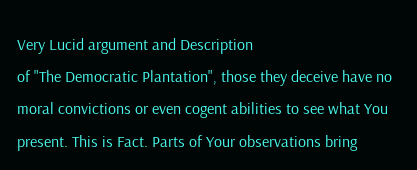Very Lucid argument and Description
of "The Democratic Plantation", those they deceive have no moral convictions or even cogent abilities to see what You present. This is Fact. Parts of Your observations bring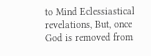to Mind Eclessiastical revelations, But, once God is removed from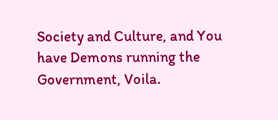Society and Culture, and You have Demons running the Government, Voila.